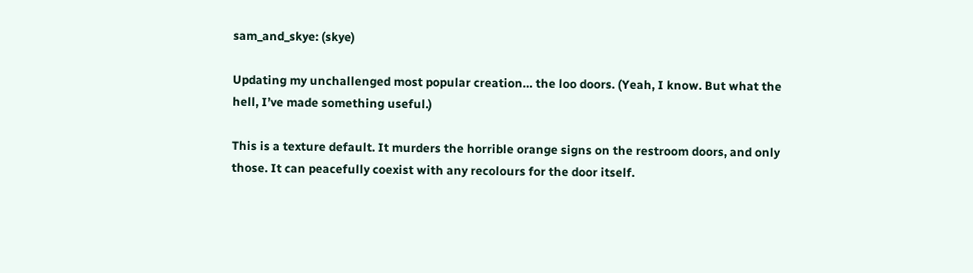sam_and_skye: (skye)

Updating my unchallenged most popular creation… the loo doors. (Yeah, I know. But what the hell, I’ve made something useful.)

This is a texture default. It murders the horrible orange signs on the restroom doors, and only those. It can peacefully coexist with any recolours for the door itself.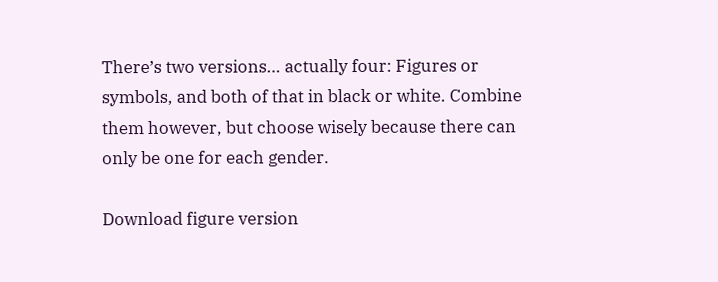There’s two versions… actually four: Figures or symbols, and both of that in black or white. Combine them however, but choose wisely because there can only be one for each gender.

Download figure version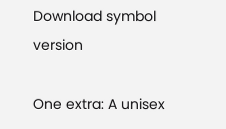Download symbol version

One extra: A unisex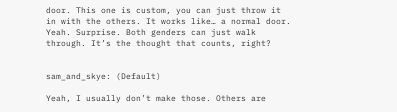door. This one is custom, you can just throw it in with the others. It works like… a normal door. Yeah. Surprise. Both genders can just walk through. It’s the thought that counts, right?


sam_and_skye: (Default)

Yeah, I usually don’t make those. Others are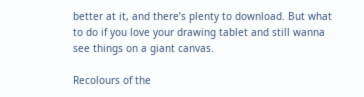better at it, and there’s plenty to download. But what to do if you love your drawing tablet and still wanna see things on a giant canvas.

Recolours of the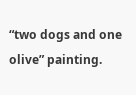“two dogs and one olive” painting.